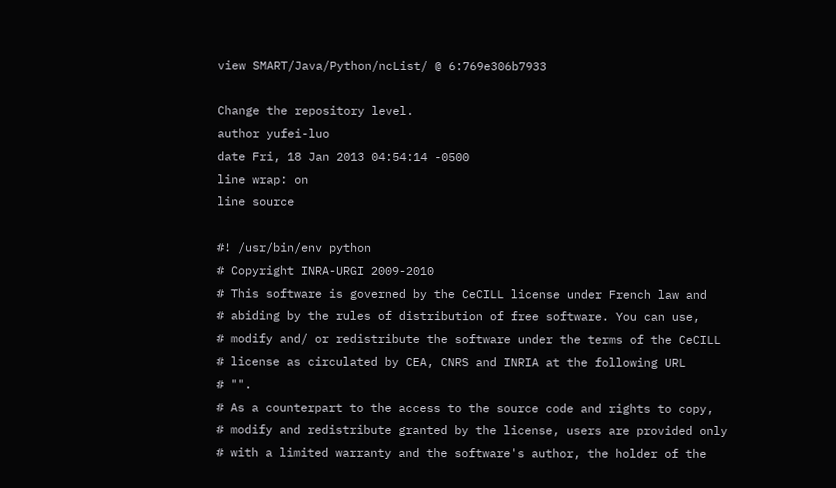view SMART/Java/Python/ncList/ @ 6:769e306b7933

Change the repository level.
author yufei-luo
date Fri, 18 Jan 2013 04:54:14 -0500
line wrap: on
line source

#! /usr/bin/env python
# Copyright INRA-URGI 2009-2010
# This software is governed by the CeCILL license under French law and
# abiding by the rules of distribution of free software. You can use,
# modify and/ or redistribute the software under the terms of the CeCILL
# license as circulated by CEA, CNRS and INRIA at the following URL
# "".
# As a counterpart to the access to the source code and rights to copy,
# modify and redistribute granted by the license, users are provided only
# with a limited warranty and the software's author, the holder of the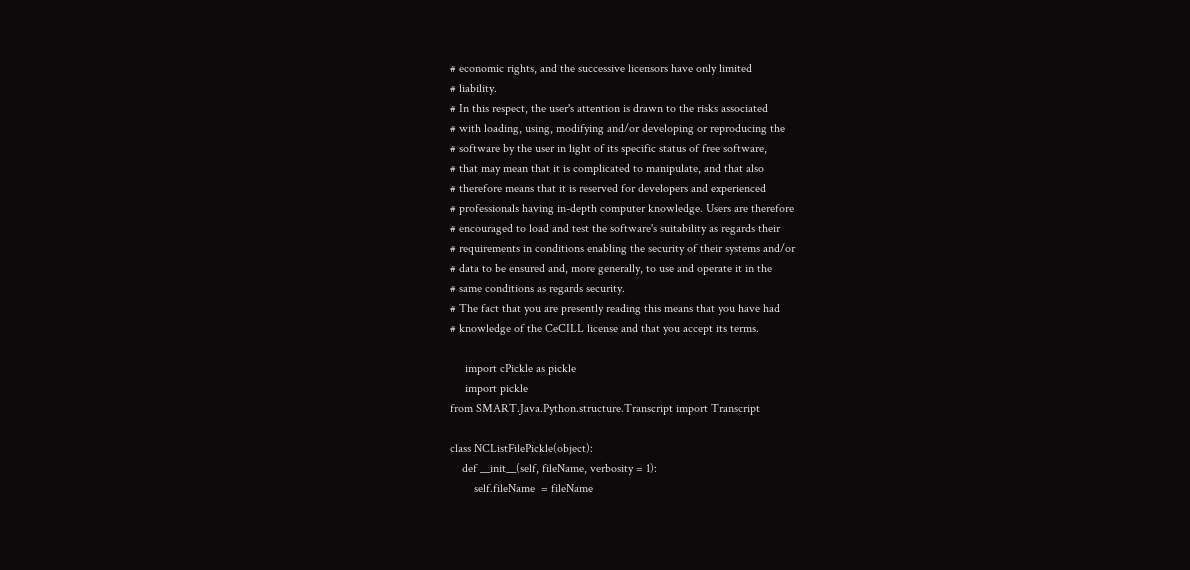# economic rights, and the successive licensors have only limited
# liability.
# In this respect, the user's attention is drawn to the risks associated
# with loading, using, modifying and/or developing or reproducing the
# software by the user in light of its specific status of free software,
# that may mean that it is complicated to manipulate, and that also
# therefore means that it is reserved for developers and experienced
# professionals having in-depth computer knowledge. Users are therefore
# encouraged to load and test the software's suitability as regards their
# requirements in conditions enabling the security of their systems and/or
# data to be ensured and, more generally, to use and operate it in the
# same conditions as regards security.
# The fact that you are presently reading this means that you have had
# knowledge of the CeCILL license and that you accept its terms.

     import cPickle as pickle
     import pickle
from SMART.Java.Python.structure.Transcript import Transcript

class NCListFilePickle(object):
    def __init__(self, fileName, verbosity = 1):
        self.fileName  = fileName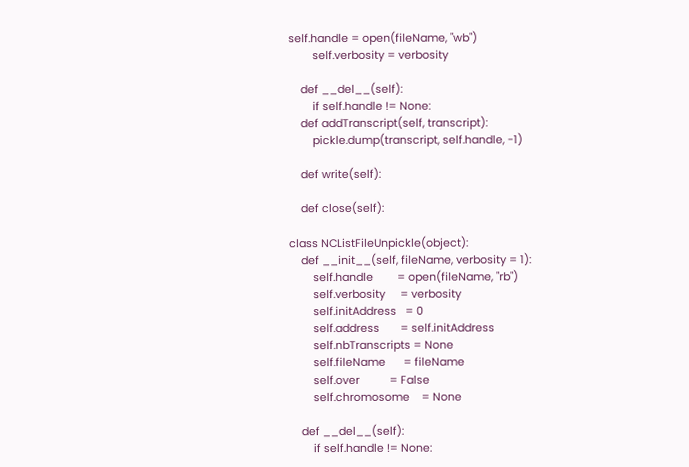self.handle = open(fileName, "wb")
        self.verbosity = verbosity

    def __del__(self):
        if self.handle != None:
    def addTranscript(self, transcript):
        pickle.dump(transcript, self.handle, -1)

    def write(self):

    def close(self):

class NCListFileUnpickle(object):
    def __init__(self, fileName, verbosity = 1):
        self.handle        = open(fileName, "rb")
        self.verbosity     = verbosity
        self.initAddress   = 0
        self.address       = self.initAddress
        self.nbTranscripts = None
        self.fileName      = fileName
        self.over          = False
        self.chromosome    = None

    def __del__(self):
        if self.handle != None: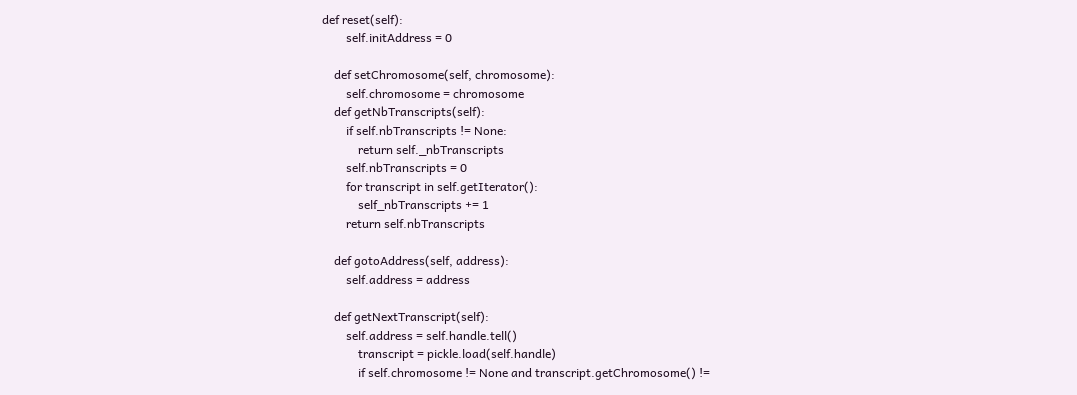def reset(self):
        self.initAddress = 0

    def setChromosome(self, chromosome):
        self.chromosome = chromosome
    def getNbTranscripts(self):
        if self.nbTranscripts != None:
            return self._nbTranscripts
        self.nbTranscripts = 0
        for transcript in self.getIterator():
            self_nbTranscripts += 1
        return self.nbTranscripts

    def gotoAddress(self, address):
        self.address = address

    def getNextTranscript(self):
        self.address = self.handle.tell()
            transcript = pickle.load(self.handle)
            if self.chromosome != None and transcript.getChromosome() !=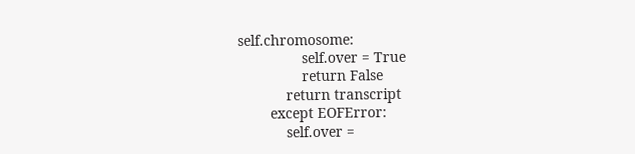self.chromosome:
                self.over = True
                return False
            return transcript
        except EOFError:
            self.over =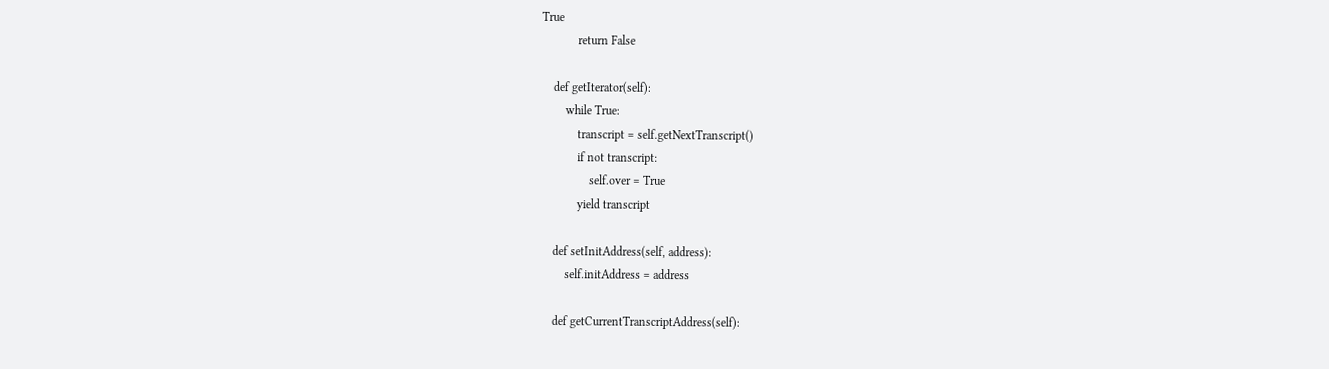True
            return False

    def getIterator(self):
        while True:
            transcript = self.getNextTranscript()
            if not transcript:
                self.over = True
            yield transcript

    def setInitAddress(self, address):
        self.initAddress = address

    def getCurrentTranscriptAddress(self):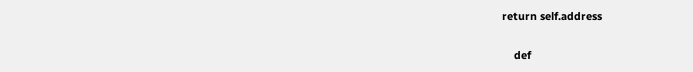return self.address

    def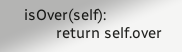isOver(self):
        return self.over